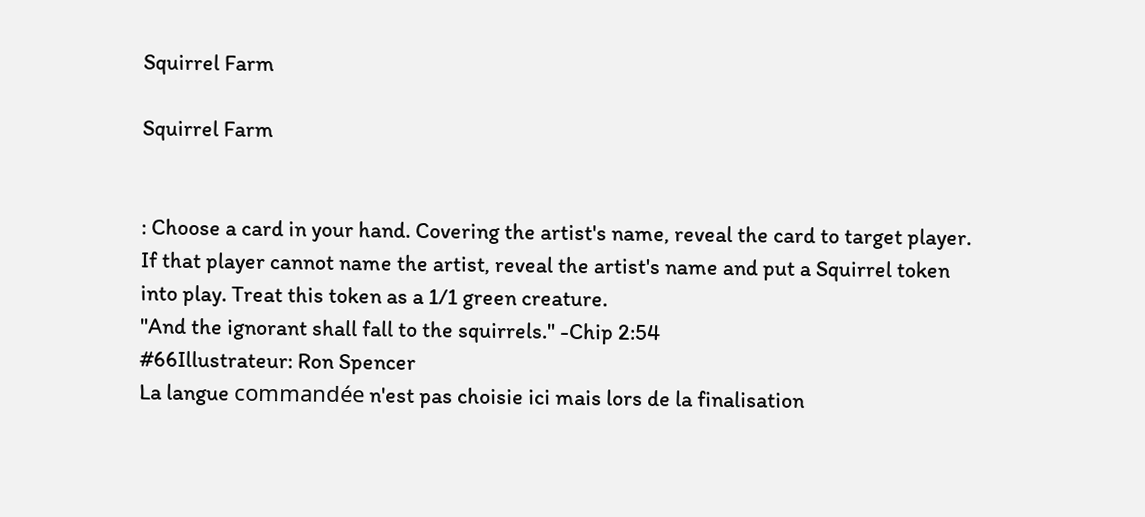Squirrel Farm

Squirrel Farm


: Choose a card in your hand. Covering the artist's name, reveal the card to target player. If that player cannot name the artist, reveal the artist's name and put a Squirrel token into play. Treat this token as a 1/1 green creature.
"And the ignorant shall fall to the squirrels." -Chip 2:54
#66Illustrateur: Ron Spencer
La langue commandée n'est pas choisie ici mais lors de la finalisation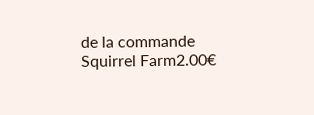de la commande
Squirrel Farm2.00€